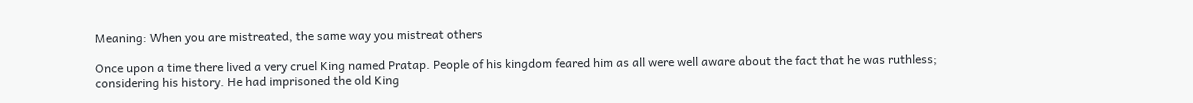Meaning: When you are mistreated, the same way you mistreat others

Once upon a time there lived a very cruel King named Pratap. People of his kingdom feared him as all were well aware about the fact that he was ruthless; considering his history. He had imprisoned the old King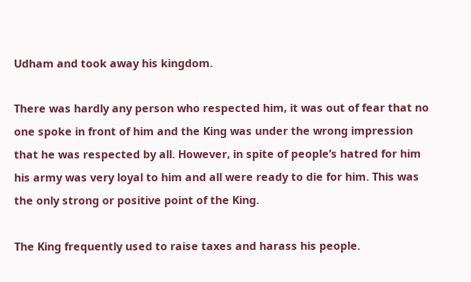Udham and took away his kingdom.

There was hardly any person who respected him, it was out of fear that no one spoke in front of him and the King was under the wrong impression that he was respected by all. However, in spite of people’s hatred for him his army was very loyal to him and all were ready to die for him. This was the only strong or positive point of the King.

The King frequently used to raise taxes and harass his people.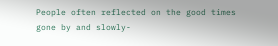People often reflected on the good times gone by and slowly-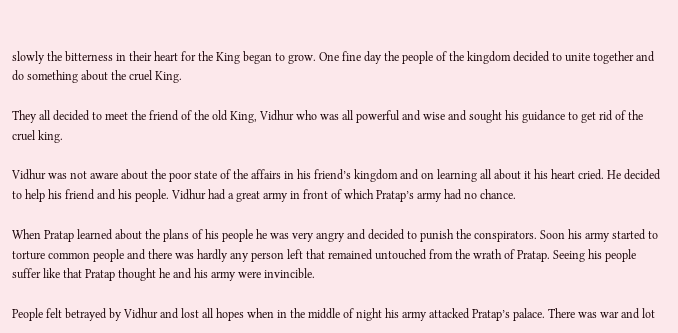slowly the bitterness in their heart for the King began to grow. One fine day the people of the kingdom decided to unite together and do something about the cruel King.

They all decided to meet the friend of the old King, Vidhur who was all powerful and wise and sought his guidance to get rid of the cruel king.

Vidhur was not aware about the poor state of the affairs in his friend’s kingdom and on learning all about it his heart cried. He decided to help his friend and his people. Vidhur had a great army in front of which Pratap’s army had no chance.

When Pratap learned about the plans of his people he was very angry and decided to punish the conspirators. Soon his army started to torture common people and there was hardly any person left that remained untouched from the wrath of Pratap. Seeing his people suffer like that Pratap thought he and his army were invincible.

People felt betrayed by Vidhur and lost all hopes when in the middle of night his army attacked Pratap’s palace. There was war and lot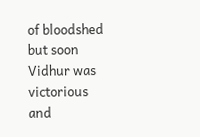of bloodshed but soon Vidhur was victorious and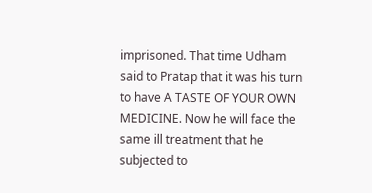imprisoned. That time Udham said to Pratap that it was his turn to have A TASTE OF YOUR OWN MEDICINE. Now he will face the same ill treatment that he subjected to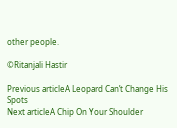other people.

©Ritanjali Hastir

Previous articleA Leopard Can’t Change His Spots
Next articleA Chip On Your Shoulder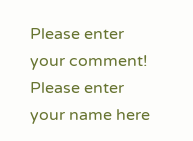Please enter your comment!
Please enter your name here